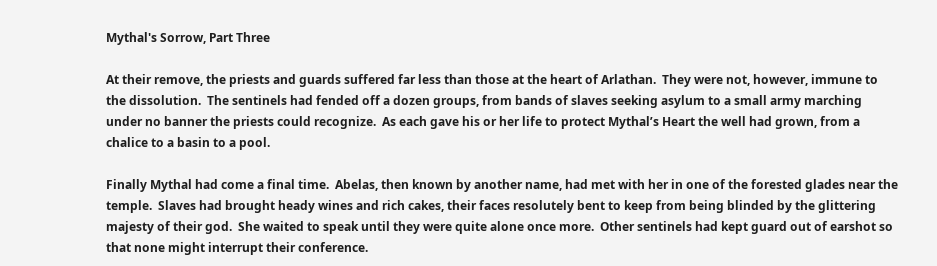Mythal's Sorrow, Part Three

At their remove, the priests and guards suffered far less than those at the heart of Arlathan.  They were not, however, immune to the dissolution.  The sentinels had fended off a dozen groups, from bands of slaves seeking asylum to a small army marching under no banner the priests could recognize.  As each gave his or her life to protect Mythal’s Heart the well had grown, from a chalice to a basin to a pool.

Finally Mythal had come a final time.  Abelas, then known by another name, had met with her in one of the forested glades near the temple.  Slaves had brought heady wines and rich cakes, their faces resolutely bent to keep from being blinded by the glittering majesty of their god.  She waited to speak until they were quite alone once more.  Other sentinels had kept guard out of earshot so that none might interrupt their conference.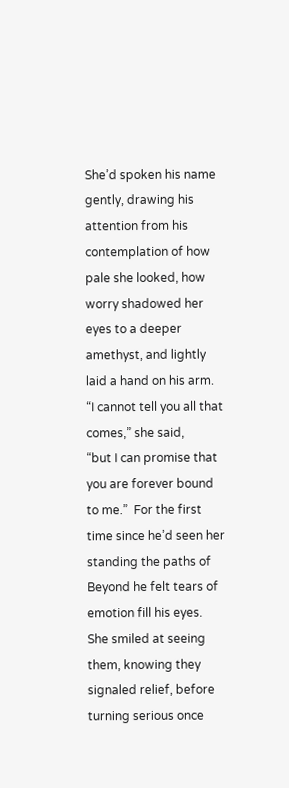She’d spoken his name gently, drawing his attention from his contemplation of how pale she looked, how worry shadowed her eyes to a deeper amethyst, and lightly laid a hand on his arm.  “I cannot tell you all that comes,” she said,
“but I can promise that you are forever bound to me.”  For the first time since he’d seen her standing the paths of Beyond he felt tears of emotion fill his eyes.  She smiled at seeing them, knowing they signaled relief, before turning serious once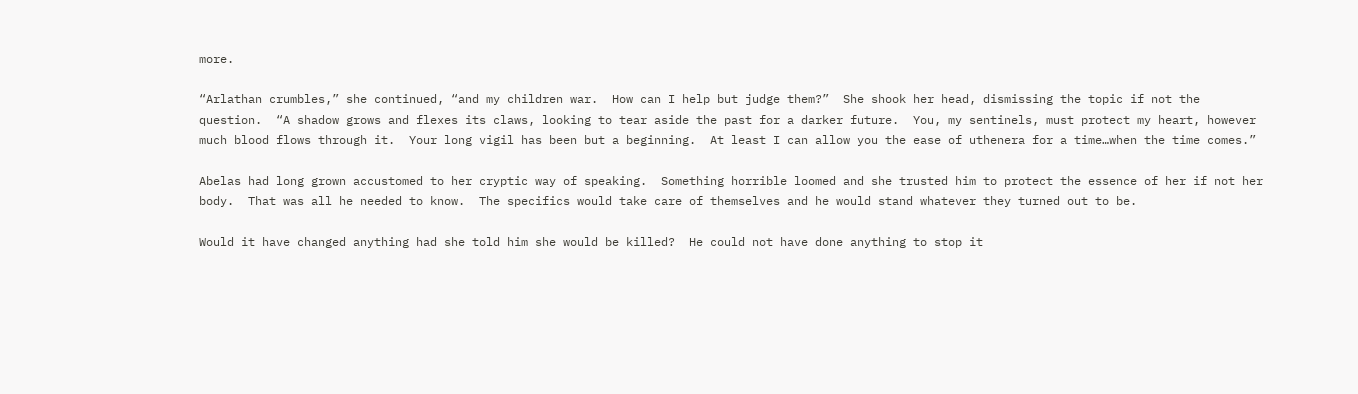more.

“Arlathan crumbles,” she continued, “and my children war.  How can I help but judge them?”  She shook her head, dismissing the topic if not the question.  “A shadow grows and flexes its claws, looking to tear aside the past for a darker future.  You, my sentinels, must protect my heart, however much blood flows through it.  Your long vigil has been but a beginning.  At least I can allow you the ease of uthenera for a time…when the time comes.”

Abelas had long grown accustomed to her cryptic way of speaking.  Something horrible loomed and she trusted him to protect the essence of her if not her body.  That was all he needed to know.  The specifics would take care of themselves and he would stand whatever they turned out to be.

Would it have changed anything had she told him she would be killed?  He could not have done anything to stop it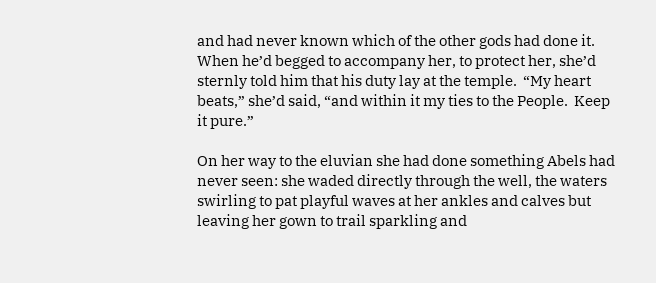and had never known which of the other gods had done it.  When he’d begged to accompany her, to protect her, she’d sternly told him that his duty lay at the temple.  “My heart beats,” she’d said, “and within it my ties to the People.  Keep it pure.”

On her way to the eluvian she had done something Abels had never seen: she waded directly through the well, the waters swirling to pat playful waves at her ankles and calves but leaving her gown to trail sparkling and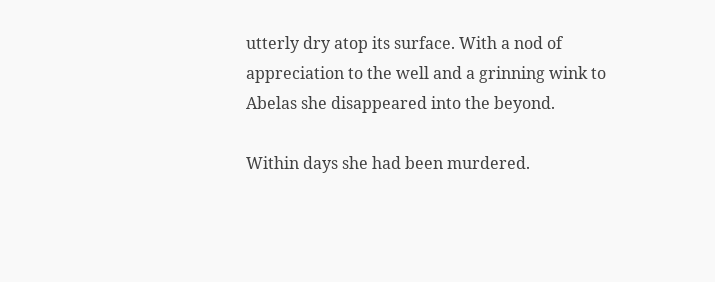utterly dry atop its surface. With a nod of appreciation to the well and a grinning wink to Abelas she disappeared into the beyond.

Within days she had been murdered.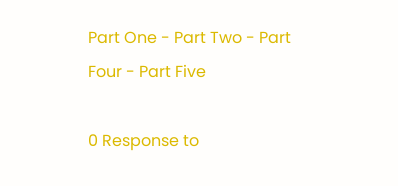Part One - Part Two - Part Four - Part Five

0 Response to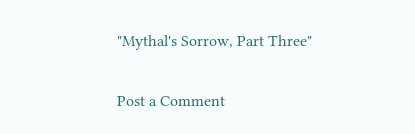"Mythal's Sorrow, Part Three"

Post a Comment